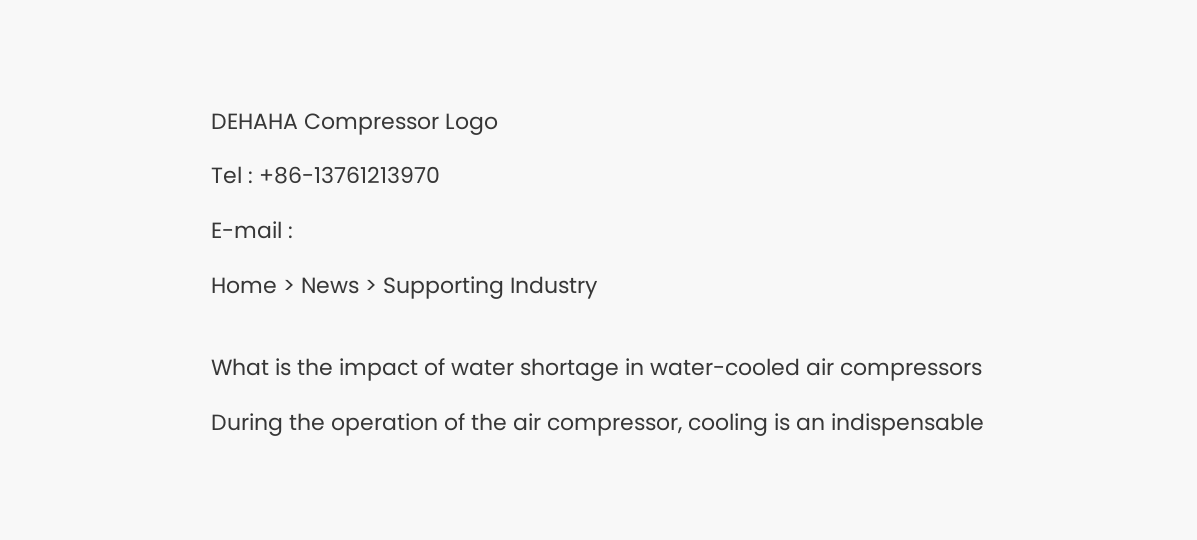DEHAHA Compressor Logo

Tel : +86-13761213970

E-mail :

Home > News > Supporting Industry


What is the impact of water shortage in water-cooled air compressors

During the operation of the air compressor, cooling is an indispensable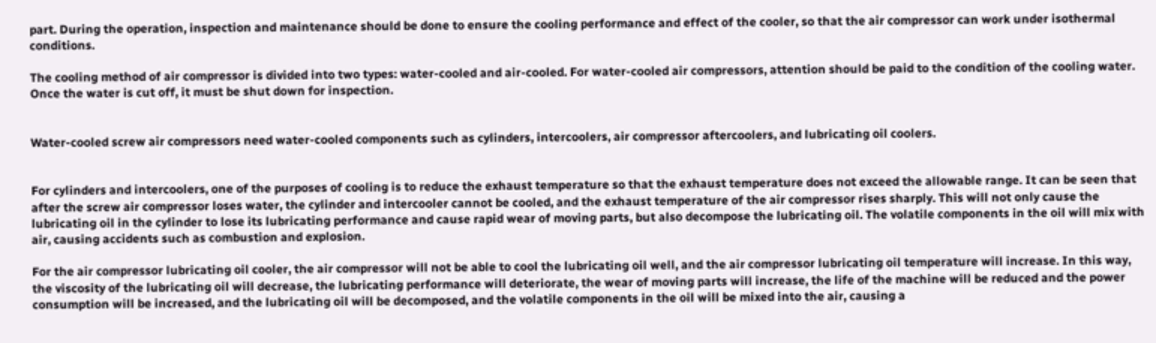part. During the operation, inspection and maintenance should be done to ensure the cooling performance and effect of the cooler, so that the air compressor can work under isothermal conditions.

The cooling method of air compressor is divided into two types: water-cooled and air-cooled. For water-cooled air compressors, attention should be paid to the condition of the cooling water. Once the water is cut off, it must be shut down for inspection.


Water-cooled screw air compressors need water-cooled components such as cylinders, intercoolers, air compressor aftercoolers, and lubricating oil coolers.


For cylinders and intercoolers, one of the purposes of cooling is to reduce the exhaust temperature so that the exhaust temperature does not exceed the allowable range. It can be seen that after the screw air compressor loses water, the cylinder and intercooler cannot be cooled, and the exhaust temperature of the air compressor rises sharply. This will not only cause the lubricating oil in the cylinder to lose its lubricating performance and cause rapid wear of moving parts, but also decompose the lubricating oil. The volatile components in the oil will mix with air, causing accidents such as combustion and explosion.

For the air compressor lubricating oil cooler, the air compressor will not be able to cool the lubricating oil well, and the air compressor lubricating oil temperature will increase. In this way, the viscosity of the lubricating oil will decrease, the lubricating performance will deteriorate, the wear of moving parts will increase, the life of the machine will be reduced and the power consumption will be increased, and the lubricating oil will be decomposed, and the volatile components in the oil will be mixed into the air, causing a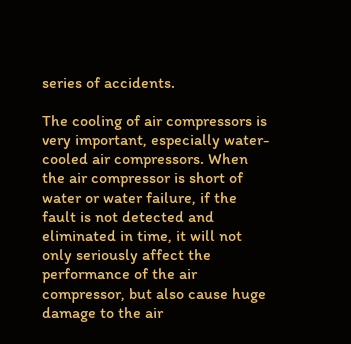series of accidents.

The cooling of air compressors is very important, especially water-cooled air compressors. When the air compressor is short of water or water failure, if the fault is not detected and eliminated in time, it will not only seriously affect the performance of the air compressor, but also cause huge damage to the air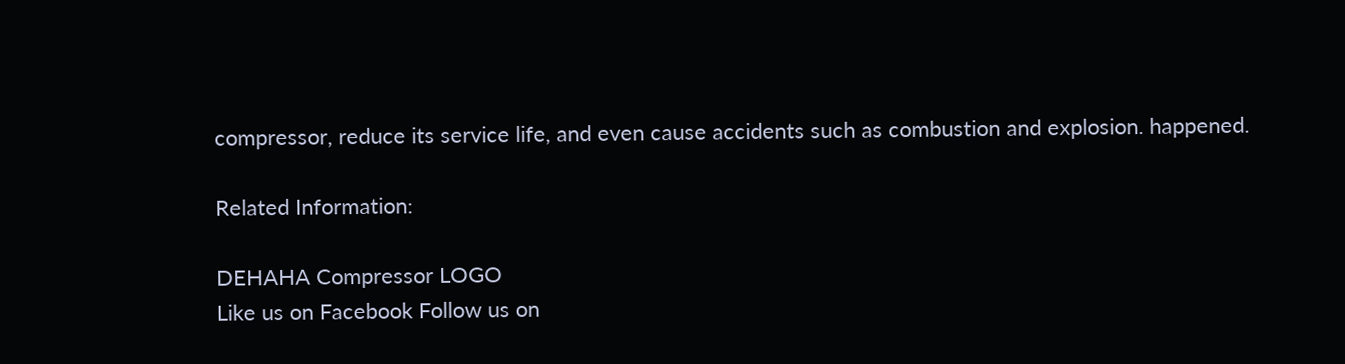compressor, reduce its service life, and even cause accidents such as combustion and explosion. happened.

Related Information:

DEHAHA Compressor LOGO
Like us on Facebook Follow us on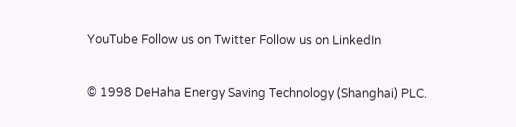YouTube Follow us on Twitter Follow us on LinkedIn

© 1998 DeHaha Energy Saving Technology (Shanghai) PLC.